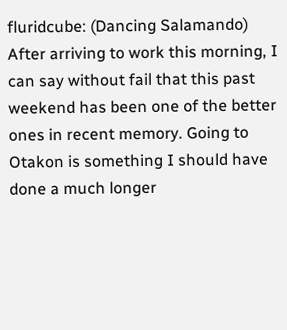fluridcube: (Dancing Salamando)
After arriving to work this morning, I can say without fail that this past weekend has been one of the better ones in recent memory. Going to Otakon is something I should have done a much longer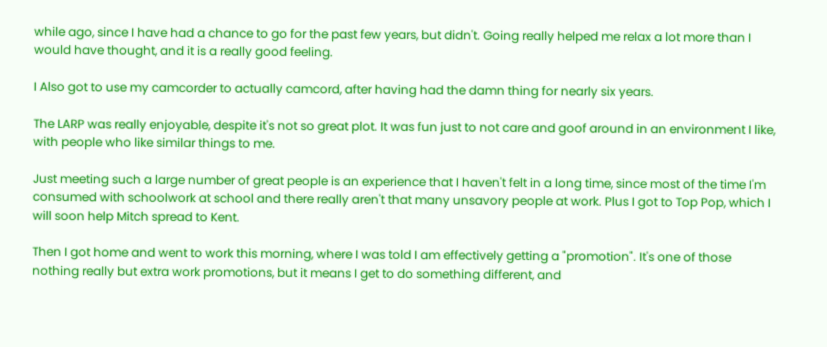while ago, since I have had a chance to go for the past few years, but didn't. Going really helped me relax a lot more than I would have thought, and it is a really good feeling.

I Also got to use my camcorder to actually camcord, after having had the damn thing for nearly six years.

The LARP was really enjoyable, despite it's not so great plot. It was fun just to not care and goof around in an environment I like, with people who like similar things to me.

Just meeting such a large number of great people is an experience that I haven't felt in a long time, since most of the time I'm consumed with schoolwork at school and there really aren't that many unsavory people at work. Plus I got to Top Pop, which I will soon help Mitch spread to Kent.

Then I got home and went to work this morning, where I was told I am effectively getting a "promotion". It's one of those nothing really but extra work promotions, but it means I get to do something different, and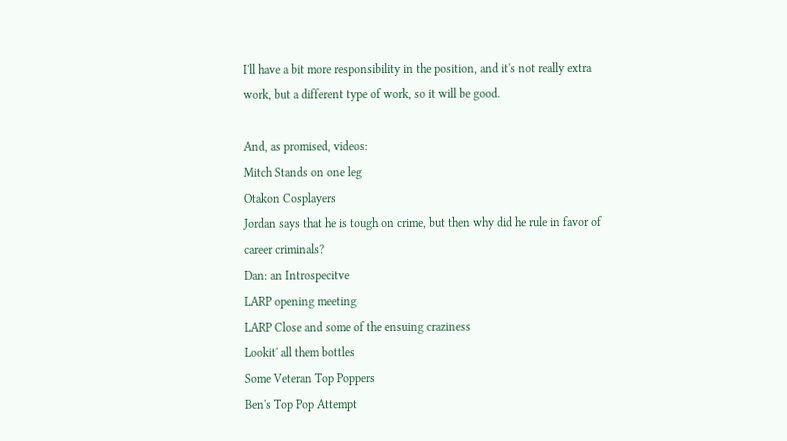I'll have a bit more responsibility in the position, and it's not really extra work, but a different type of work, so it will be good.

And, as promised, videos:
Mitch Stands on one leg
Otakon Cosplayers
Jordan says that he is tough on crime, but then why did he rule in favor of career criminals?
Dan: an Introspecitve
LARP opening meeting
LARP Close and some of the ensuing craziness
Lookit' all them bottles
Some Veteran Top Poppers
Ben's Top Pop Attempt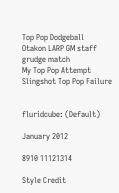Top Pop Dodgeball
Otakon LARP GM staff grudge match
My Top Pop Attempt
Slingshot Top Pop Failure


fluridcube: (Default)

January 2012

8910 11121314

Style Credit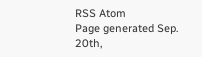RSS Atom
Page generated Sep. 20th,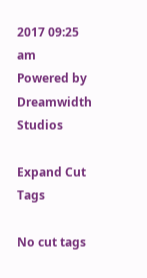2017 09:25 am
Powered by Dreamwidth Studios

Expand Cut Tags

No cut tags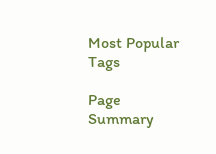Most Popular Tags

Page Summary